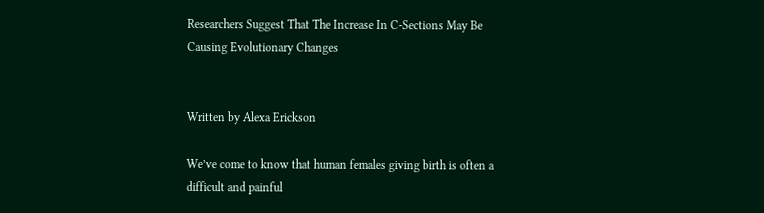Researchers Suggest That The Increase In C-Sections May Be Causing Evolutionary Changes


Written by Alexa Erickson

We’ve come to know that human females giving birth is often a difficult and painful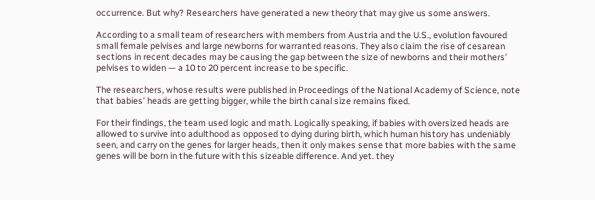occurrence. But why? Researchers have generated a new theory that may give us some answers.

According to a small team of researchers with members from Austria and the U.S., evolution favoured small female pelvises and large newborns for warranted reasons. They also claim the rise of cesarean sections in recent decades may be causing the gap between the size of newborns and their mothers’ pelvises to widen — a 10 to 20 percent increase to be specific.

The researchers, whose results were published in Proceedings of the National Academy of Science, note that babies’ heads are getting bigger, while the birth canal size remains fixed.

For their findings, the team used logic and math. Logically speaking, if babies with oversized heads are allowed to survive into adulthood as opposed to dying during birth, which human history has undeniably seen, and carry on the genes for larger heads, then it only makes sense that more babies with the same genes will be born in the future with this sizeable difference. And yet. they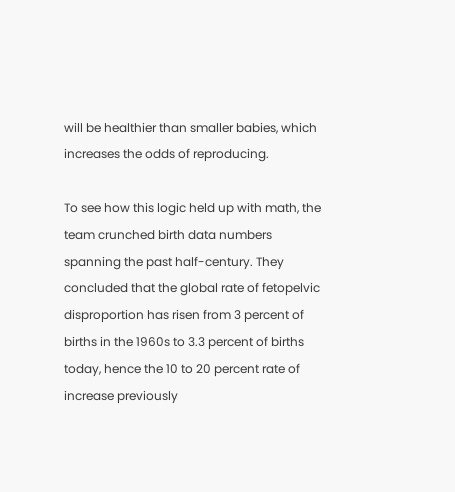will be healthier than smaller babies, which increases the odds of reproducing.

To see how this logic held up with math, the team crunched birth data numbers spanning the past half-century. They concluded that the global rate of fetopelvic disproportion has risen from 3 percent of births in the 1960s to 3.3 percent of births today, hence the 10 to 20 percent rate of increase previously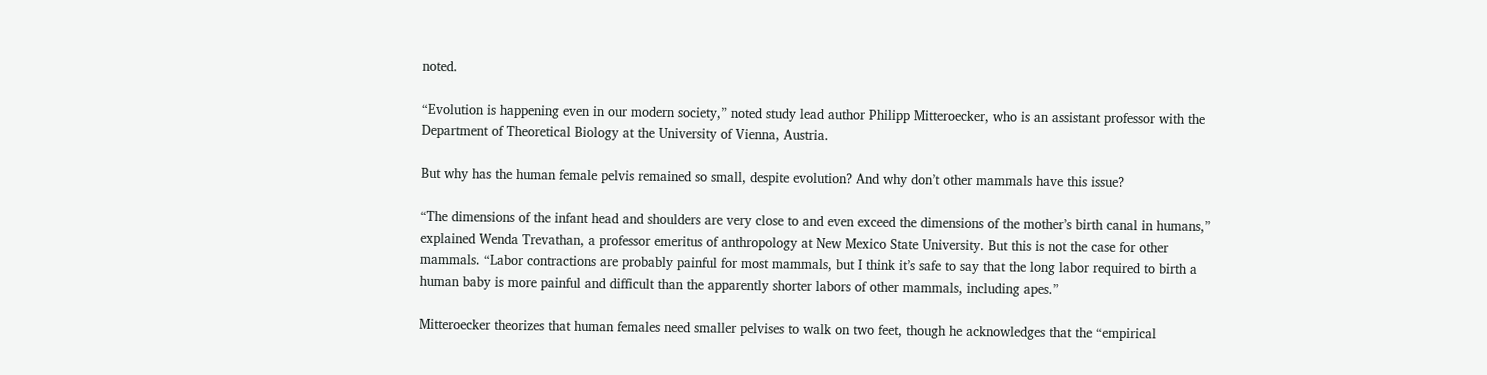noted.

“Evolution is happening even in our modern society,” noted study lead author Philipp Mitteroecker, who is an assistant professor with the Department of Theoretical Biology at the University of Vienna, Austria.

But why has the human female pelvis remained so small, despite evolution? And why don’t other mammals have this issue?

“The dimensions of the infant head and shoulders are very close to and even exceed the dimensions of the mother’s birth canal in humans,” explained Wenda Trevathan, a professor emeritus of anthropology at New Mexico State University. But this is not the case for other mammals. “Labor contractions are probably painful for most mammals, but I think it’s safe to say that the long labor required to birth a human baby is more painful and difficult than the apparently shorter labors of other mammals, including apes.”

Mitteroecker theorizes that human females need smaller pelvises to walk on two feet, though he acknowledges that the “empirical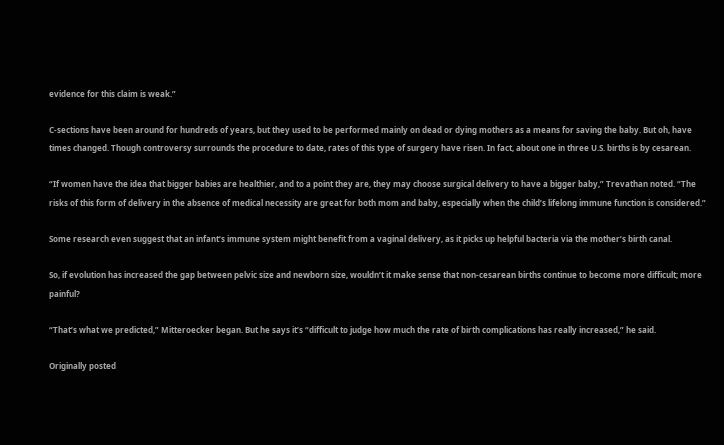evidence for this claim is weak.”

C-sections have been around for hundreds of years, but they used to be performed mainly on dead or dying mothers as a means for saving the baby. But oh, have times changed. Though controversy surrounds the procedure to date, rates of this type of surgery have risen. In fact, about one in three U.S. births is by cesarean.

“If women have the idea that bigger babies are healthier, and to a point they are, they may choose surgical delivery to have a bigger baby,” Trevathan noted. “The risks of this form of delivery in the absence of medical necessity are great for both mom and baby, especially when the child’s lifelong immune function is considered.”

Some research even suggest that an infant’s immune system might benefit from a vaginal delivery, as it picks up helpful bacteria via the mother’s birth canal.

So, if evolution has increased the gap between pelvic size and newborn size, wouldn’t it make sense that non-cesarean births continue to become more difficult; more painful?

“That’s what we predicted,” Mitteroecker began. But he says it’s “difficult to judge how much the rate of birth complications has really increased,” he said.

Originally posted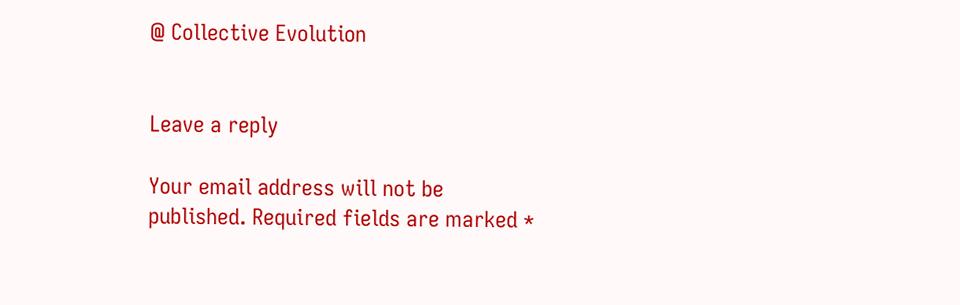@ Collective Evolution


Leave a reply

Your email address will not be published. Required fields are marked *